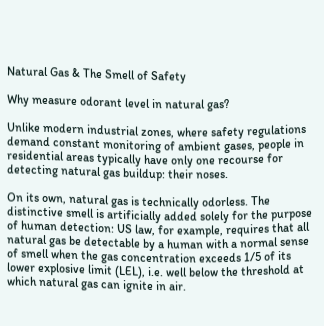Natural Gas & The Smell of Safety

Why measure odorant level in natural gas?

Unlike modern industrial zones, where safety regulations demand constant monitoring of ambient gases, people in residential areas typically have only one recourse for detecting natural gas buildup: their noses.

On its own, natural gas is technically odorless. The distinctive smell is artificially added solely for the purpose of human detection: US law, for example, requires that all natural gas be detectable by a human with a normal sense of smell when the gas concentration exceeds 1/5 of its lower explosive limit (LEL), i.e. well below the threshold at which natural gas can ignite in air.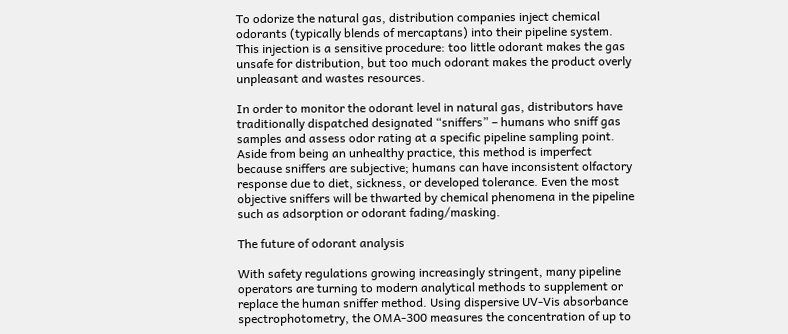To odorize the natural gas, distribution companies inject chemical odorants (typically blends of mercaptans) into their pipeline system. This injection is a sensitive procedure: too little odorant makes the gas unsafe for distribution, but too much odorant makes the product overly unpleasant and wastes resources.

In order to monitor the odorant level in natural gas, distributors have traditionally dispatched designated “sniffers” – humans who sniff gas samples and assess odor rating at a specific pipeline sampling point. Aside from being an unhealthy practice, this method is imperfect because sniffers are subjective; humans can have inconsistent olfactory response due to diet, sickness, or developed tolerance. Even the most objective sniffers will be thwarted by chemical phenomena in the pipeline such as adsorption or odorant fading/masking.

The future of odorant analysis

With safety regulations growing increasingly stringent, many pipeline operators are turning to modern analytical methods to supplement or replace the human sniffer method. Using dispersive UV-Vis absorbance spectrophotometry, the OMA-300 measures the concentration of up to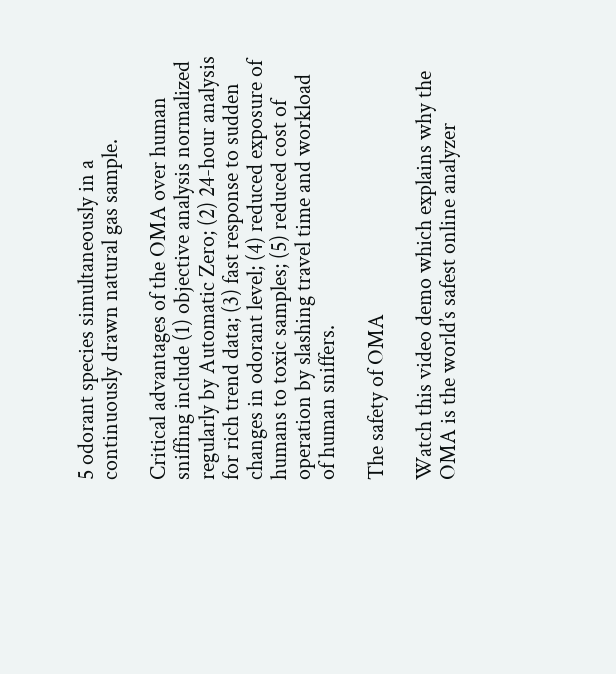5 odorant species simultaneously in a continuously drawn natural gas sample.

Critical advantages of the OMA over human sniffing include (1) objective analysis normalized regularly by Automatic Zero; (2) 24-hour analysis for rich trend data; (3) fast response to sudden changes in odorant level; (4) reduced exposure of humans to toxic samples; (5) reduced cost of operation by slashing travel time and workload of human sniffers.

The safety of OMA

Watch this video demo which explains why the OMA is the world’s safest online analyzer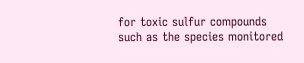for toxic sulfur compounds such as the species monitored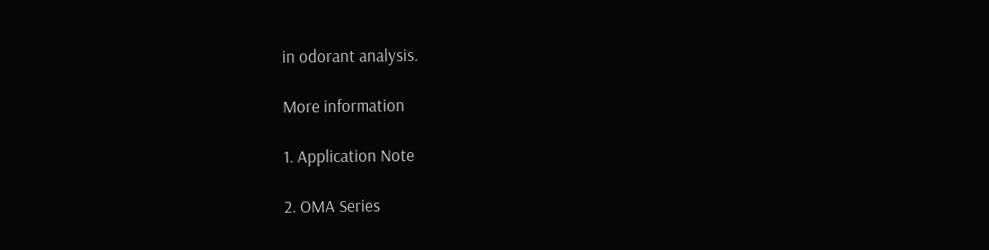in odorant analysis.

More information

1. Application Note

2. OMA Series